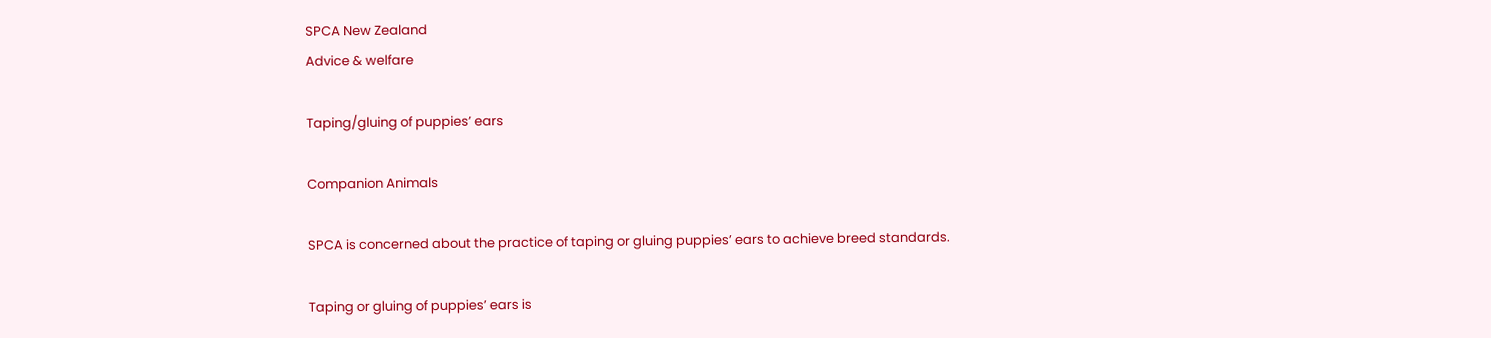SPCA New Zealand
Advice & welfare

Taping/gluing of puppies’ ears

Companion Animals

SPCA is concerned about the practice of taping or gluing puppies’ ears to achieve breed standards.

Taping or gluing of puppies’ ears is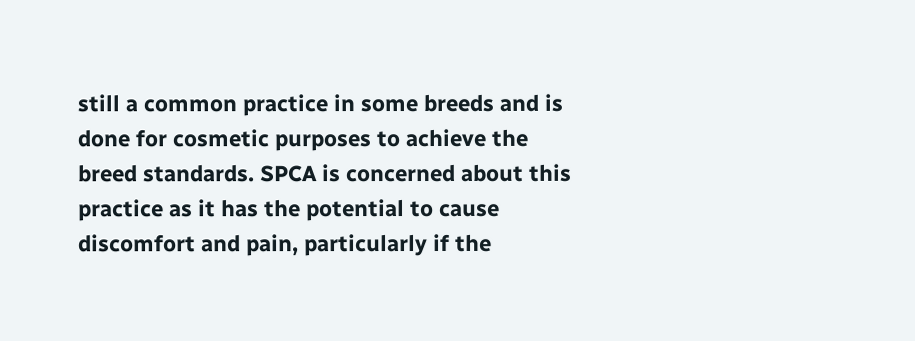still a common practice in some breeds and is done for cosmetic purposes to achieve the breed standards. SPCA is concerned about this practice as it has the potential to cause discomfort and pain, particularly if the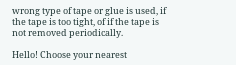wrong type of tape or glue is used, if the tape is too tight, of if the tape is not removed periodically.

Hello! Choose your nearest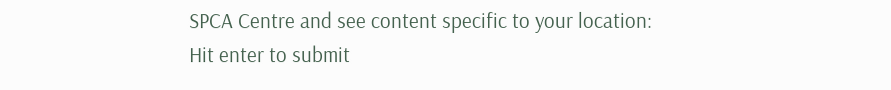SPCA Centre and see content specific to your location:
Hit enter to submit